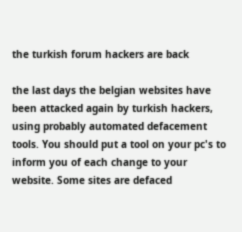the turkish forum hackers are back

the last days the belgian websites have been attacked again by turkish hackers, using probably automated defacement tools. You should put a tool on your pc's to inform you of each change to your website. Some sites are defaced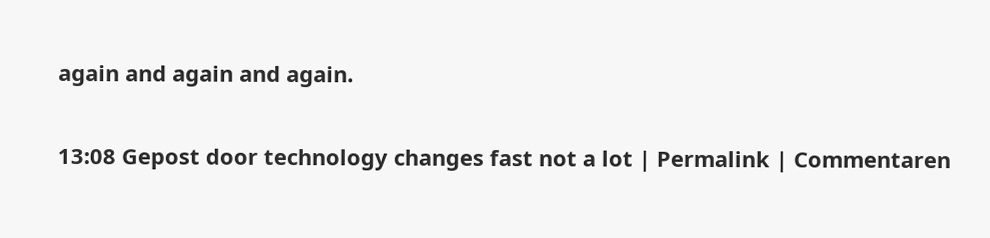again and again and again.

13:08 Gepost door technology changes fast not a lot | Permalink | Commentaren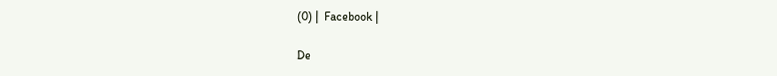(0) |  Facebook |

De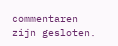commentaren zijn gesloten.